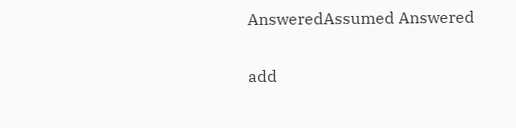AnsweredAssumed Answered

add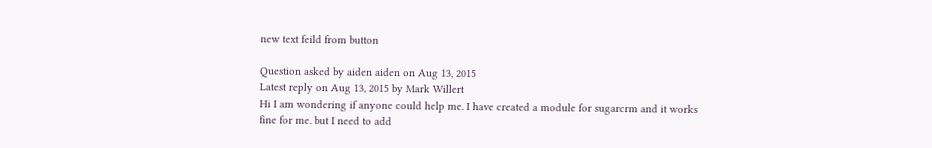new text feild from button

Question asked by aiden aiden on Aug 13, 2015
Latest reply on Aug 13, 2015 by Mark Willert
Hi I am wondering if anyone could help me. I have created a module for sugarcrm and it works fine for me. but I need to add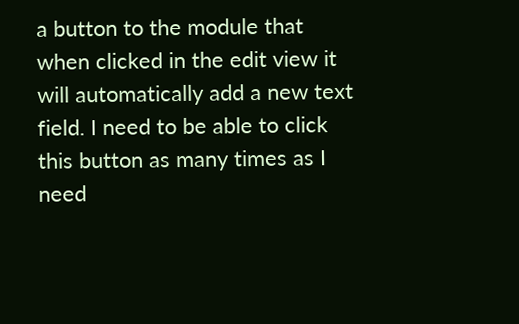a button to the module that when clicked in the edit view it will automatically add a new text field. I need to be able to click this button as many times as I need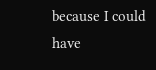because I could have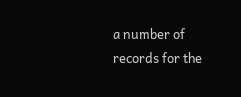a number of records for the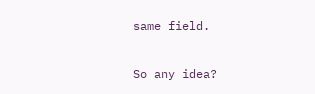same field.

So any idea?